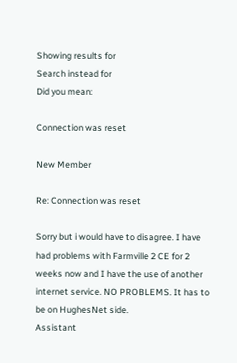Showing results for
Search instead for
Did you mean:

Connection was reset

New Member

Re: Connection was reset

Sorry but i would have to disagree. I have had problems with Farmville 2 CE for 2 weeks now and I have the use of another internet service. NO PROBLEMS. It has to be on HughesNet side.
Assistant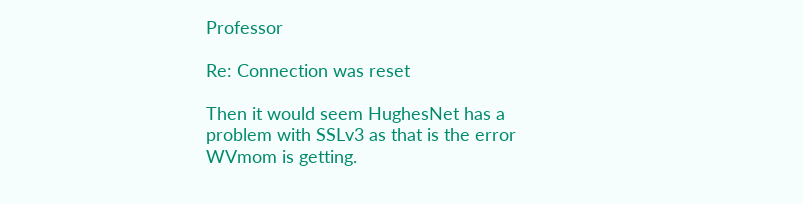Professor

Re: Connection was reset

Then it would seem HughesNet has a problem with SSLv3 as that is the error WVmom is getting.